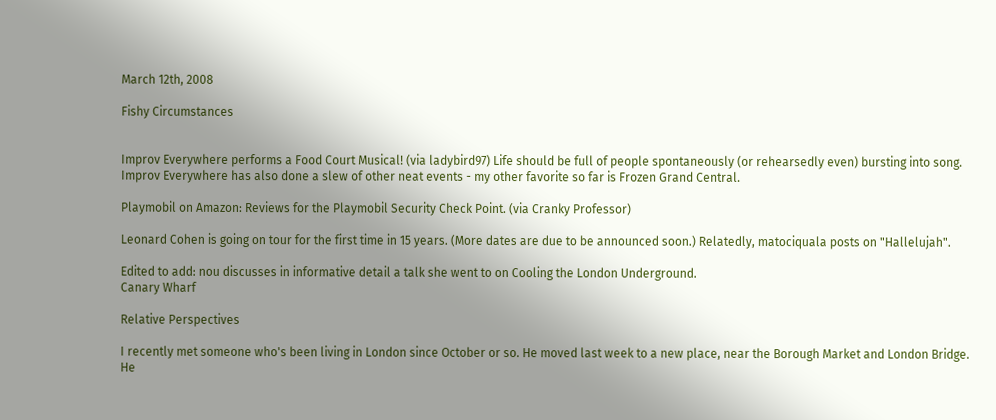March 12th, 2008

Fishy Circumstances


Improv Everywhere performs a Food Court Musical! (via ladybird97) Life should be full of people spontaneously (or rehearsedly even) bursting into song. Improv Everywhere has also done a slew of other neat events - my other favorite so far is Frozen Grand Central.

Playmobil on Amazon: Reviews for the Playmobil Security Check Point. (via Cranky Professor)

Leonard Cohen is going on tour for the first time in 15 years. (More dates are due to be announced soon.) Relatedly, matociquala posts on "Hallelujah".

Edited to add: nou discusses in informative detail a talk she went to on Cooling the London Underground.
Canary Wharf

Relative Perspectives

I recently met someone who's been living in London since October or so. He moved last week to a new place, near the Borough Market and London Bridge. He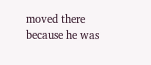moved there because he was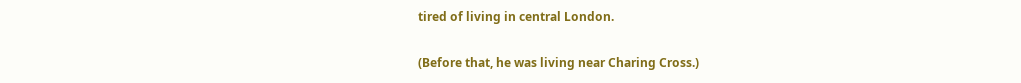tired of living in central London.

(Before that, he was living near Charing Cross.)